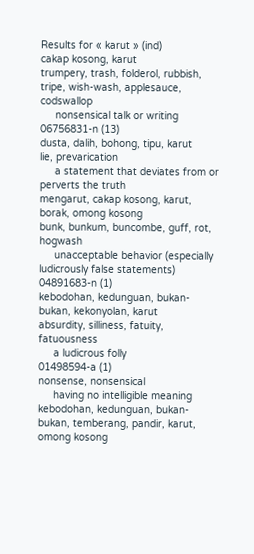Results for « karut » (ind)
cakap kosong, karut
trumpery, trash, folderol, rubbish, tripe, wish-wash, applesauce, codswallop
     nonsensical talk or writing
06756831-n (13)
dusta, dalih, bohong, tipu, karut
lie, prevarication
     a statement that deviates from or perverts the truth
mengarut, cakap kosong, karut, borak, omong kosong
bunk, bunkum, buncombe, guff, rot, hogwash
     unacceptable behavior (especially ludicrously false statements)
04891683-n (1)
kebodohan, kedunguan, bukan-bukan, kekonyolan, karut
absurdity, silliness, fatuity, fatuousness
     a ludicrous folly
01498594-a (1)
nonsense, nonsensical
     having no intelligible meaning
kebodohan, kedunguan, bukan-bukan, temberang, pandir, karut, omong kosong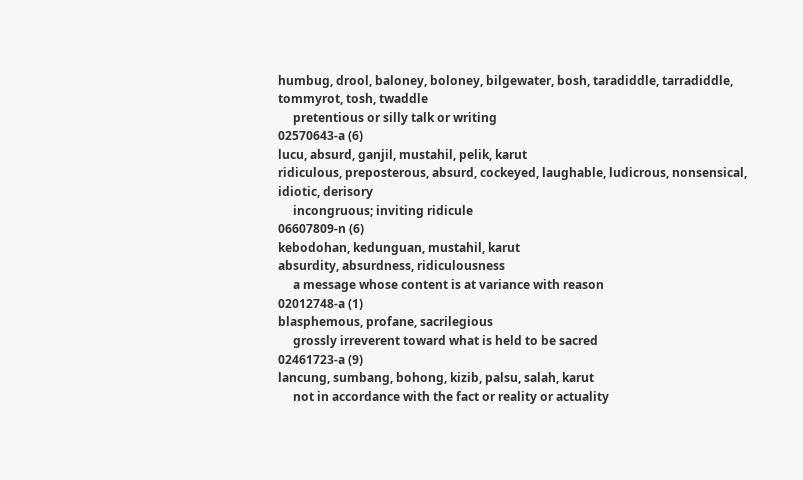humbug, drool, baloney, boloney, bilgewater, bosh, taradiddle, tarradiddle, tommyrot, tosh, twaddle
     pretentious or silly talk or writing
02570643-a (6)
lucu, absurd, ganjil, mustahil, pelik, karut
ridiculous, preposterous, absurd, cockeyed, laughable, ludicrous, nonsensical, idiotic, derisory
     incongruous; inviting ridicule
06607809-n (6)
kebodohan, kedunguan, mustahil, karut
absurdity, absurdness, ridiculousness
     a message whose content is at variance with reason
02012748-a (1)
blasphemous, profane, sacrilegious
     grossly irreverent toward what is held to be sacred
02461723-a (9)
lancung, sumbang, bohong, kizib, palsu, salah, karut
     not in accordance with the fact or reality or actuality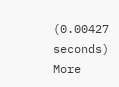(0.00427 seconds)
More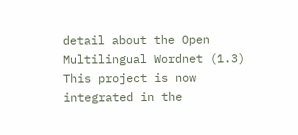detail about the Open Multilingual Wordnet (1.3)
This project is now integrated in the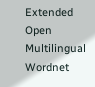Extended Open Multilingual Wordnet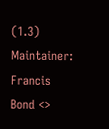(1.3)
Maintainer: Francis Bond <>